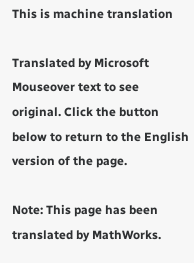This is machine translation

Translated by Microsoft
Mouseover text to see original. Click the button below to return to the English version of the page.

Note: This page has been translated by MathWorks.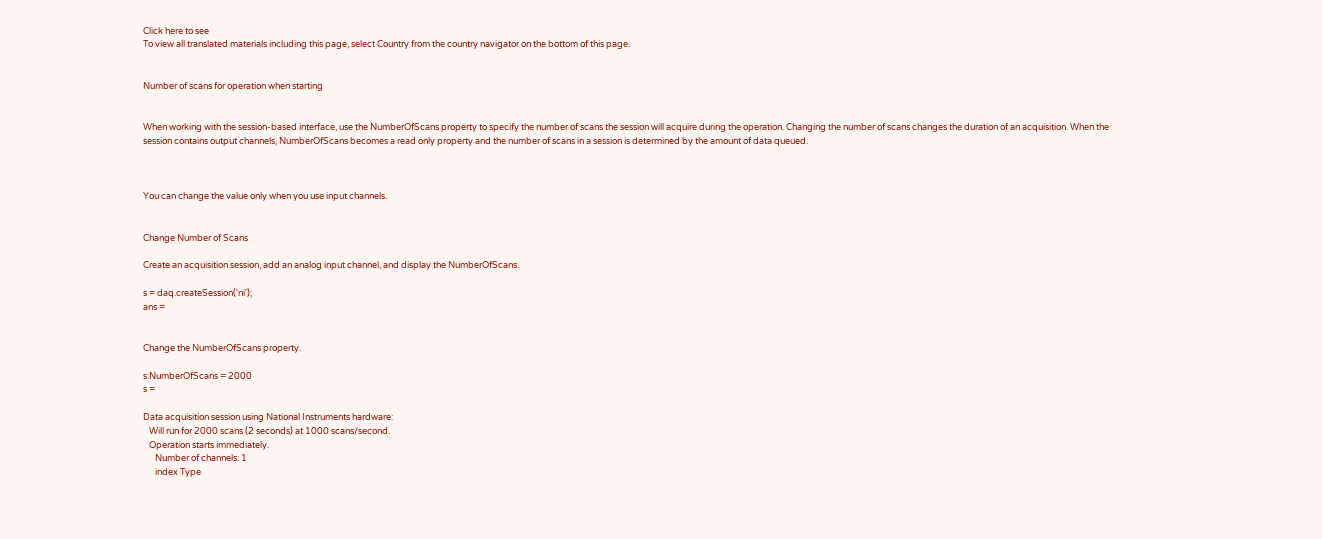Click here to see
To view all translated materials including this page, select Country from the country navigator on the bottom of this page.


Number of scans for operation when starting


When working with the session-based interface, use the NumberOfScans property to specify the number of scans the session will acquire during the operation. Changing the number of scans changes the duration of an acquisition. When the session contains output channels, NumberOfScans becomes a read only property and the number of scans in a session is determined by the amount of data queued.



You can change the value only when you use input channels.


Change Number of Scans

Create an acquisition session, add an analog input channel, and display the NumberOfScans.

s = daq.createSession('ni');
ans =


Change the NumberOfScans property.

s.NumberOfScans = 2000
s =

Data acquisition session using National Instruments hardware:
   Will run for 2000 scans (2 seconds) at 1000 scans/second.
   Operation starts immediately.
      Number of channels: 1
      index Type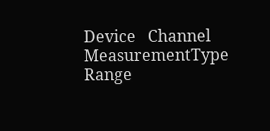Device   Channel  MeasurementType      Range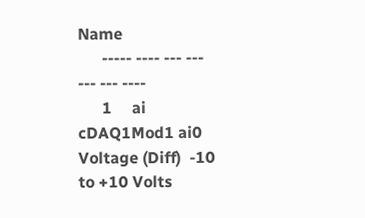Name
      ----- ---- --- --- --- --- ----
      1     ai   cDAQ1Mod1 ai0       Voltage (Diff)  -10 to +10 Volts